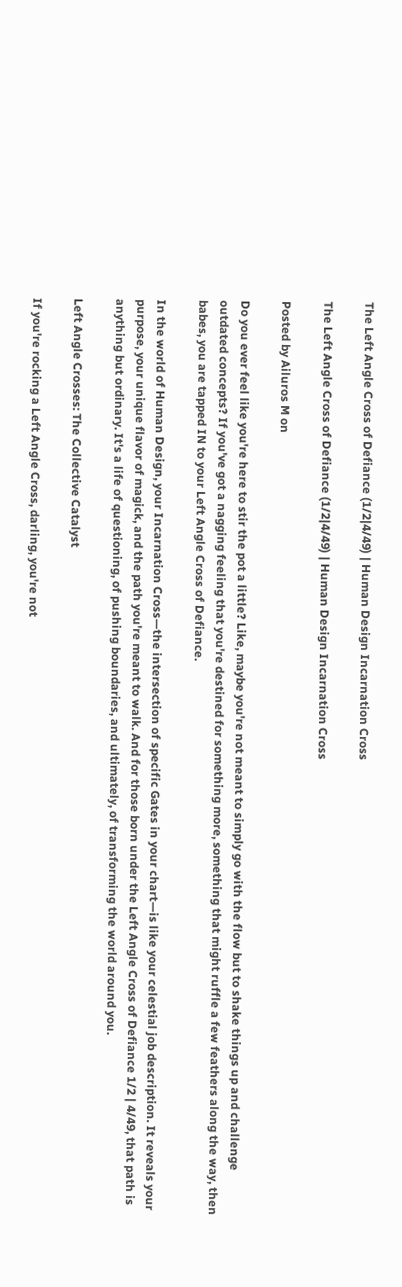The Left Angle Cross of Defiance (1/2|4/49) | Human Design Incarnation Cross

The Left Angle Cross of Defiance (1/2|4/49) | Human Design Incarnation Cross

Posted by Ailuros M on

Do you ever feel like you're here to stir the pot a little? Like, maybe you're not meant to simply go with the flow but to shake things up and challenge outdated concepts? If you've got a nagging feeling that you're destined for something more, something that might ruffle a few feathers along the way, then babes, you are tapped IN to your Left Angle Cross of Defiance.

In the world of Human Design, your Incarnation Cross—the intersection of specific Gates in your chart—is like your celestial job description. It reveals your purpose, your unique flavor of magick, and the path you're meant to walk. And for those born under the Left Angle Cross of Defiance 1/2 | 4/49, that path is anything but ordinary. It's a life of questioning, of pushing boundaries, and ultimately, of transforming the world around you.

Left Angle Crosses: The Collective Catalyst

If you're rocking a Left Angle Cross, darling, you're not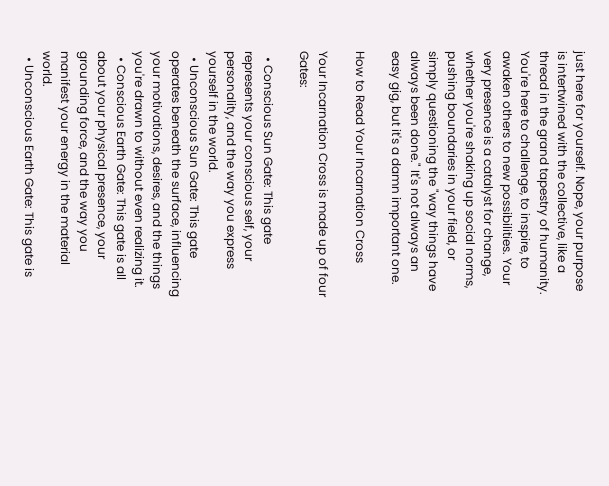just here for yourself. Nope, your purpose is intertwined with the collective, like a thread in the grand tapestry of humanity. You're here to challenge, to inspire, to awaken others to new possibilities. Your very presence is a catalyst for change, whether you're shaking up social norms, pushing boundaries in your field, or simply questioning the "way things have always been done." It's not always an easy gig, but it's a damn important one.

How to Read Your Incarnation Cross

Your Incarnation Cross is made up of four Gates:

  • Conscious Sun Gate: This gate represents your conscious self, your personality, and the way you express yourself in the world.
  • Unconscious Sun Gate: This gate operates beneath the surface, influencing your motivations, desires, and the things you're drawn to without even realizing it.
  • Conscious Earth Gate: This gate is all about your physical presence, your grounding force, and the way you manifest your energy in the material world.
  • Unconscious Earth Gate: This gate is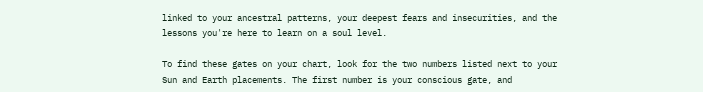linked to your ancestral patterns, your deepest fears and insecurities, and the lessons you're here to learn on a soul level.

To find these gates on your chart, look for the two numbers listed next to your Sun and Earth placements. The first number is your conscious gate, and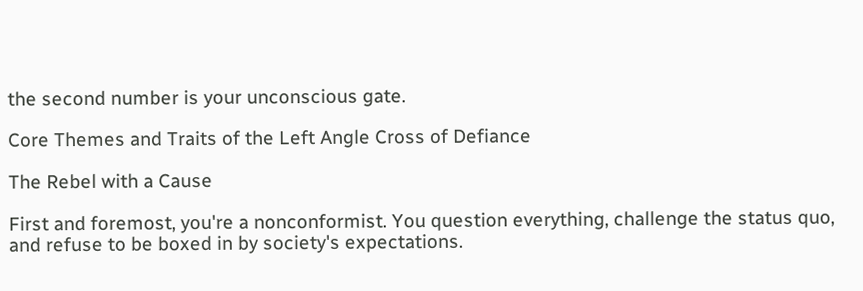the second number is your unconscious gate.

Core Themes and Traits of the Left Angle Cross of Defiance

The Rebel with a Cause

First and foremost, you're a nonconformist. You question everything, challenge the status quo, and refuse to be boxed in by society's expectations.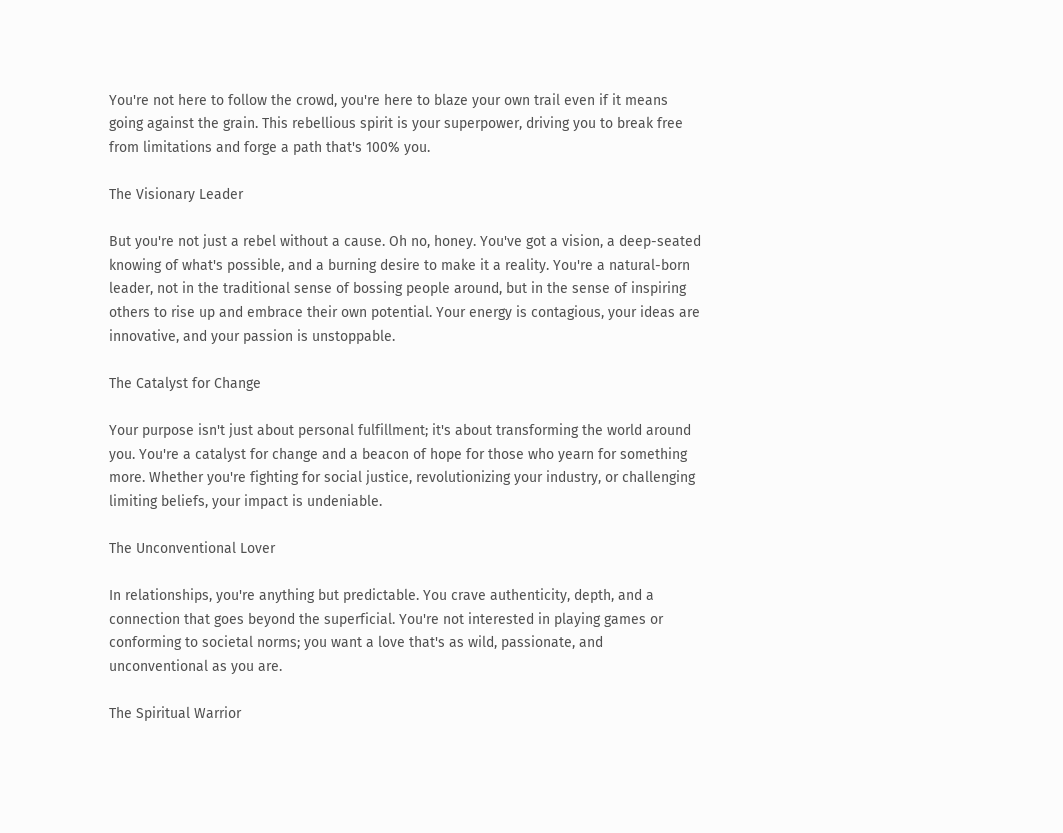You're not here to follow the crowd, you're here to blaze your own trail even if it means going against the grain. This rebellious spirit is your superpower, driving you to break free from limitations and forge a path that's 100% you.

The Visionary Leader

But you're not just a rebel without a cause. Oh no, honey. You've got a vision, a deep-seated knowing of what's possible, and a burning desire to make it a reality. You're a natural-born leader, not in the traditional sense of bossing people around, but in the sense of inspiring others to rise up and embrace their own potential. Your energy is contagious, your ideas are innovative, and your passion is unstoppable.

The Catalyst for Change

Your purpose isn't just about personal fulfillment; it's about transforming the world around you. You're a catalyst for change and a beacon of hope for those who yearn for something more. Whether you're fighting for social justice, revolutionizing your industry, or challenging limiting beliefs, your impact is undeniable.

The Unconventional Lover

In relationships, you're anything but predictable. You crave authenticity, depth, and a connection that goes beyond the superficial. You're not interested in playing games or conforming to societal norms; you want a love that's as wild, passionate, and unconventional as you are.

The Spiritual Warrior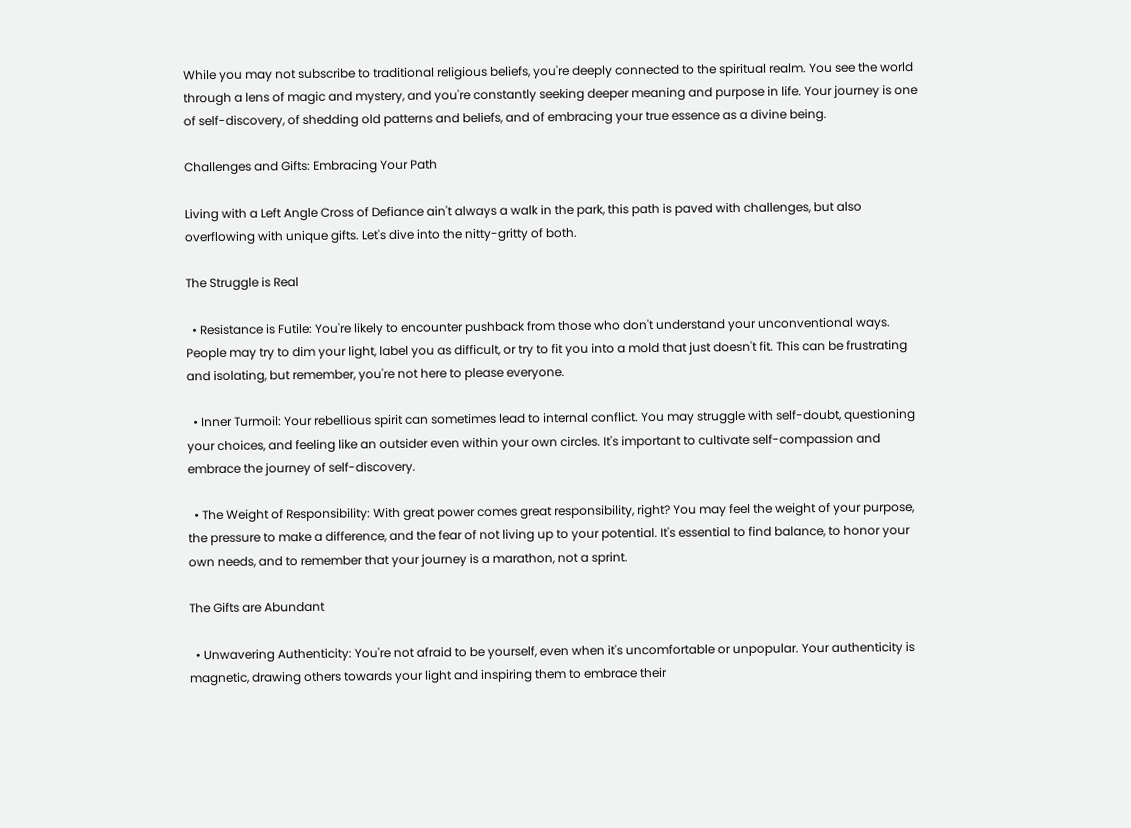While you may not subscribe to traditional religious beliefs, you're deeply connected to the spiritual realm. You see the world through a lens of magic and mystery, and you're constantly seeking deeper meaning and purpose in life. Your journey is one of self-discovery, of shedding old patterns and beliefs, and of embracing your true essence as a divine being.

Challenges and Gifts: Embracing Your Path

Living with a Left Angle Cross of Defiance ain't always a walk in the park, this path is paved with challenges, but also overflowing with unique gifts. Let's dive into the nitty-gritty of both.

The Struggle is Real

  • Resistance is Futile: You're likely to encounter pushback from those who don't understand your unconventional ways. People may try to dim your light, label you as difficult, or try to fit you into a mold that just doesn't fit. This can be frustrating and isolating, but remember, you're not here to please everyone.

  • Inner Turmoil: Your rebellious spirit can sometimes lead to internal conflict. You may struggle with self-doubt, questioning your choices, and feeling like an outsider even within your own circles. It's important to cultivate self-compassion and embrace the journey of self-discovery.

  • The Weight of Responsibility: With great power comes great responsibility, right? You may feel the weight of your purpose, the pressure to make a difference, and the fear of not living up to your potential. It's essential to find balance, to honor your own needs, and to remember that your journey is a marathon, not a sprint.

The Gifts are Abundant

  • Unwavering Authenticity: You're not afraid to be yourself, even when it's uncomfortable or unpopular. Your authenticity is magnetic, drawing others towards your light and inspiring them to embrace their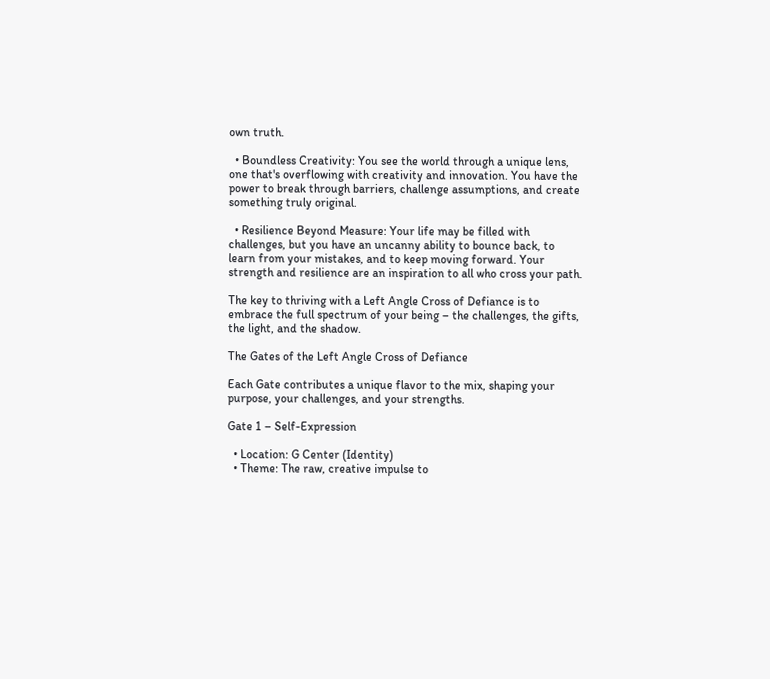own truth.

  • Boundless Creativity: You see the world through a unique lens, one that's overflowing with creativity and innovation. You have the power to break through barriers, challenge assumptions, and create something truly original.

  • Resilience Beyond Measure: Your life may be filled with challenges, but you have an uncanny ability to bounce back, to learn from your mistakes, and to keep moving forward. Your strength and resilience are an inspiration to all who cross your path.

The key to thriving with a Left Angle Cross of Defiance is to embrace the full spectrum of your being – the challenges, the gifts, the light, and the shadow.

The Gates of the Left Angle Cross of Defiance

Each Gate contributes a unique flavor to the mix, shaping your purpose, your challenges, and your strengths.

Gate 1 – Self-Expression

  • Location: G Center (Identity)
  • Theme: The raw, creative impulse to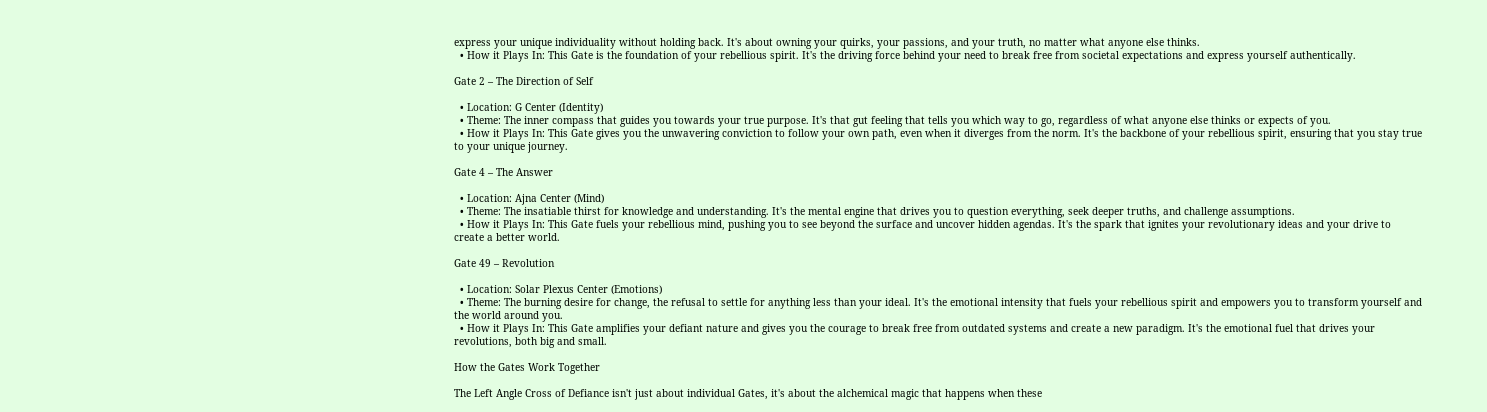express your unique individuality without holding back. It's about owning your quirks, your passions, and your truth, no matter what anyone else thinks.
  • How it Plays In: This Gate is the foundation of your rebellious spirit. It's the driving force behind your need to break free from societal expectations and express yourself authentically.

Gate 2 – The Direction of Self

  • Location: G Center (Identity)
  • Theme: The inner compass that guides you towards your true purpose. It's that gut feeling that tells you which way to go, regardless of what anyone else thinks or expects of you.
  • How it Plays In: This Gate gives you the unwavering conviction to follow your own path, even when it diverges from the norm. It's the backbone of your rebellious spirit, ensuring that you stay true to your unique journey.

Gate 4 – The Answer

  • Location: Ajna Center (Mind)
  • Theme: The insatiable thirst for knowledge and understanding. It's the mental engine that drives you to question everything, seek deeper truths, and challenge assumptions.
  • How it Plays In: This Gate fuels your rebellious mind, pushing you to see beyond the surface and uncover hidden agendas. It's the spark that ignites your revolutionary ideas and your drive to create a better world.

Gate 49 – Revolution

  • Location: Solar Plexus Center (Emotions)
  • Theme: The burning desire for change, the refusal to settle for anything less than your ideal. It's the emotional intensity that fuels your rebellious spirit and empowers you to transform yourself and the world around you.
  • How it Plays In: This Gate amplifies your defiant nature and gives you the courage to break free from outdated systems and create a new paradigm. It's the emotional fuel that drives your revolutions, both big and small.

How the Gates Work Together

The Left Angle Cross of Defiance isn't just about individual Gates, it's about the alchemical magic that happens when these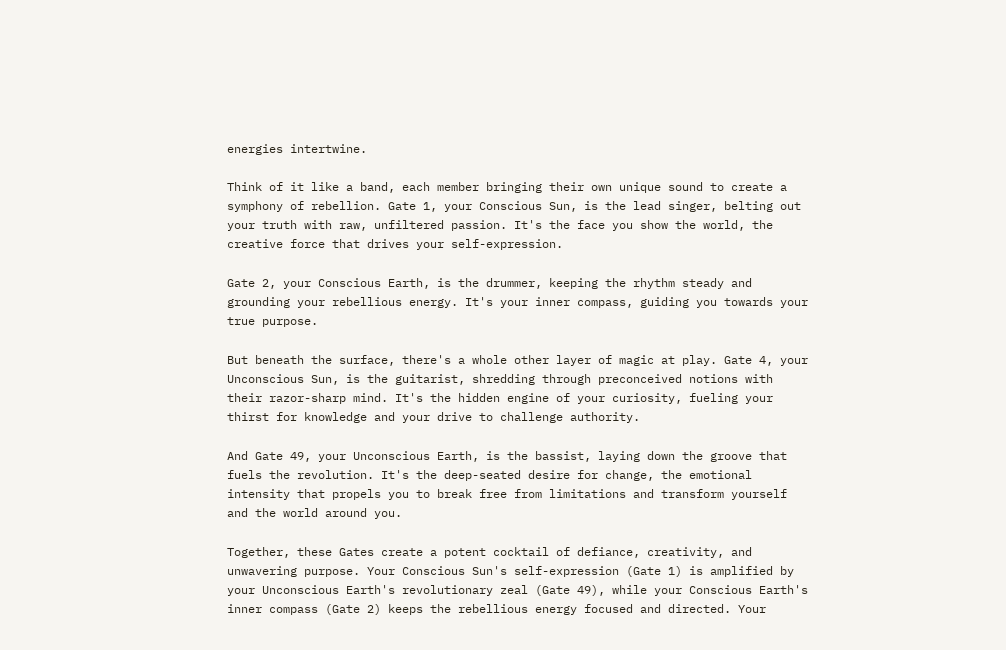energies intertwine.

Think of it like a band, each member bringing their own unique sound to create a symphony of rebellion. Gate 1, your Conscious Sun, is the lead singer, belting out your truth with raw, unfiltered passion. It's the face you show the world, the creative force that drives your self-expression.

Gate 2, your Conscious Earth, is the drummer, keeping the rhythm steady and grounding your rebellious energy. It's your inner compass, guiding you towards your true purpose.

But beneath the surface, there's a whole other layer of magic at play. Gate 4, your Unconscious Sun, is the guitarist, shredding through preconceived notions with their razor-sharp mind. It's the hidden engine of your curiosity, fueling your thirst for knowledge and your drive to challenge authority.

And Gate 49, your Unconscious Earth, is the bassist, laying down the groove that fuels the revolution. It's the deep-seated desire for change, the emotional intensity that propels you to break free from limitations and transform yourself and the world around you.

Together, these Gates create a potent cocktail of defiance, creativity, and unwavering purpose. Your Conscious Sun's self-expression (Gate 1) is amplified by your Unconscious Earth's revolutionary zeal (Gate 49), while your Conscious Earth's inner compass (Gate 2) keeps the rebellious energy focused and directed. Your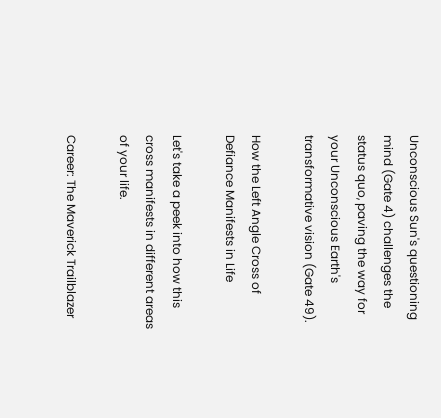Unconscious Sun's questioning mind (Gate 4) challenges the status quo, paving the way for your Unconscious Earth's transformative vision (Gate 49).

How the Left Angle Cross of Defiance Manifests in Life

Let's take a peek into how this cross manifests in different areas of your life.

Career: The Maverick Trailblazer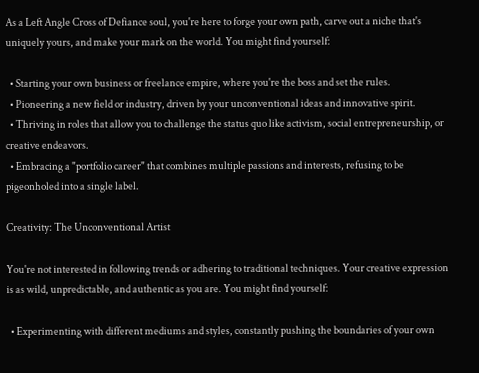As a Left Angle Cross of Defiance soul, you're here to forge your own path, carve out a niche that's uniquely yours, and make your mark on the world. You might find yourself:

  • Starting your own business or freelance empire, where you're the boss and set the rules.
  • Pioneering a new field or industry, driven by your unconventional ideas and innovative spirit.
  • Thriving in roles that allow you to challenge the status quo like activism, social entrepreneurship, or creative endeavors.
  • Embracing a "portfolio career" that combines multiple passions and interests, refusing to be pigeonholed into a single label.

Creativity: The Unconventional Artist

You're not interested in following trends or adhering to traditional techniques. Your creative expression is as wild, unpredictable, and authentic as you are. You might find yourself:

  • Experimenting with different mediums and styles, constantly pushing the boundaries of your own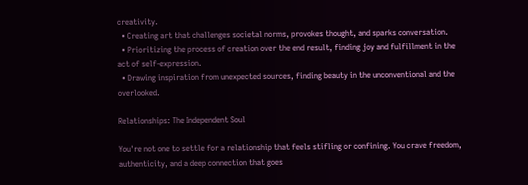creativity.
  • Creating art that challenges societal norms, provokes thought, and sparks conversation.
  • Prioritizing the process of creation over the end result, finding joy and fulfillment in the act of self-expression.
  • Drawing inspiration from unexpected sources, finding beauty in the unconventional and the overlooked.

Relationships: The Independent Soul

You're not one to settle for a relationship that feels stifling or confining. You crave freedom, authenticity, and a deep connection that goes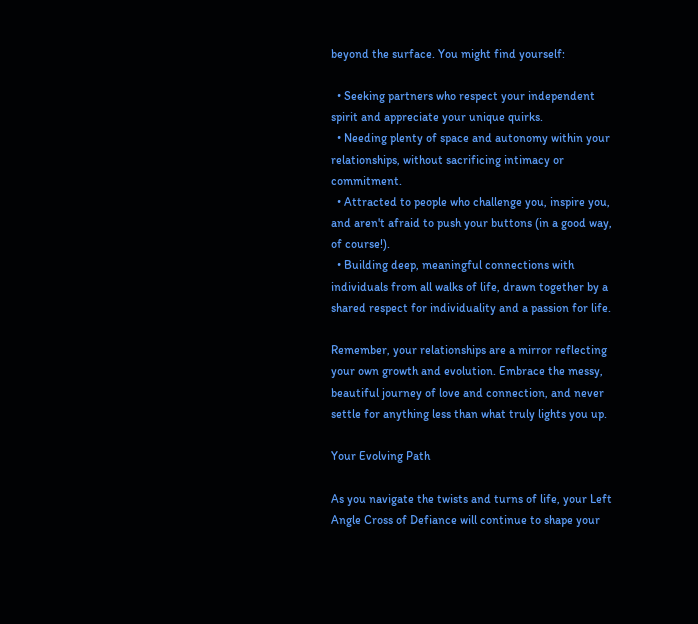beyond the surface. You might find yourself:

  • Seeking partners who respect your independent spirit and appreciate your unique quirks.
  • Needing plenty of space and autonomy within your relationships, without sacrificing intimacy or commitment.
  • Attracted to people who challenge you, inspire you, and aren't afraid to push your buttons (in a good way, of course!).
  • Building deep, meaningful connections with individuals from all walks of life, drawn together by a shared respect for individuality and a passion for life.

Remember, your relationships are a mirror reflecting your own growth and evolution. Embrace the messy, beautiful journey of love and connection, and never settle for anything less than what truly lights you up.

Your Evolving Path

As you navigate the twists and turns of life, your Left Angle Cross of Defiance will continue to shape your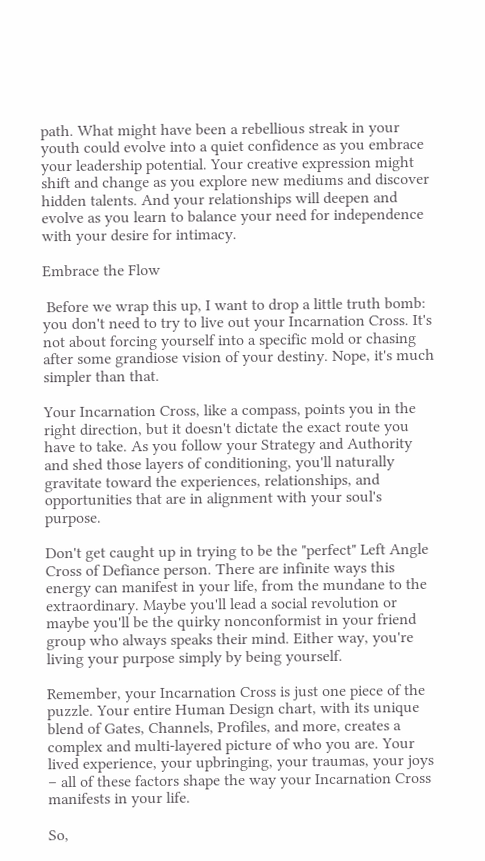path. What might have been a rebellious streak in your youth could evolve into a quiet confidence as you embrace your leadership potential. Your creative expression might shift and change as you explore new mediums and discover hidden talents. And your relationships will deepen and evolve as you learn to balance your need for independence with your desire for intimacy.

Embrace the Flow

 Before we wrap this up, I want to drop a little truth bomb: you don't need to try to live out your Incarnation Cross. It's not about forcing yourself into a specific mold or chasing after some grandiose vision of your destiny. Nope, it's much simpler than that.

Your Incarnation Cross, like a compass, points you in the right direction, but it doesn't dictate the exact route you have to take. As you follow your Strategy and Authority and shed those layers of conditioning, you'll naturally gravitate toward the experiences, relationships, and opportunities that are in alignment with your soul's purpose.

Don't get caught up in trying to be the "perfect" Left Angle Cross of Defiance person. There are infinite ways this energy can manifest in your life, from the mundane to the extraordinary. Maybe you'll lead a social revolution or maybe you'll be the quirky nonconformist in your friend group who always speaks their mind. Either way, you're living your purpose simply by being yourself.

Remember, your Incarnation Cross is just one piece of the puzzle. Your entire Human Design chart, with its unique blend of Gates, Channels, Profiles, and more, creates a complex and multi-layered picture of who you are. Your lived experience, your upbringing, your traumas, your joys – all of these factors shape the way your Incarnation Cross manifests in your life.

So,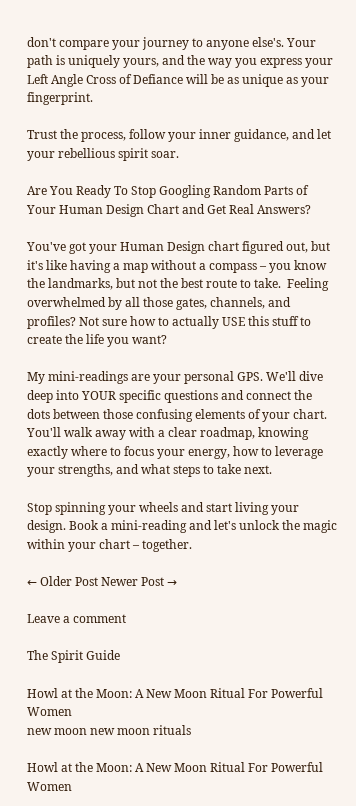don't compare your journey to anyone else's. Your path is uniquely yours, and the way you express your Left Angle Cross of Defiance will be as unique as your fingerprint.

Trust the process, follow your inner guidance, and let your rebellious spirit soar.

Are You Ready To Stop Googling Random Parts of Your Human Design Chart and Get Real Answers?

You've got your Human Design chart figured out, but it's like having a map without a compass – you know the landmarks, but not the best route to take.  Feeling overwhelmed by all those gates, channels, and profiles? Not sure how to actually USE this stuff to create the life you want?

My mini-readings are your personal GPS. We'll dive deep into YOUR specific questions and connect the dots between those confusing elements of your chart. You'll walk away with a clear roadmap, knowing exactly where to focus your energy, how to leverage your strengths, and what steps to take next.

Stop spinning your wheels and start living your design. Book a mini-reading and let's unlock the magic within your chart – together.

← Older Post Newer Post →

Leave a comment

The Spirit Guide

Howl at the Moon: A New Moon Ritual For Powerful Women
new moon new moon rituals

Howl at the Moon: A New Moon Ritual For Powerful Women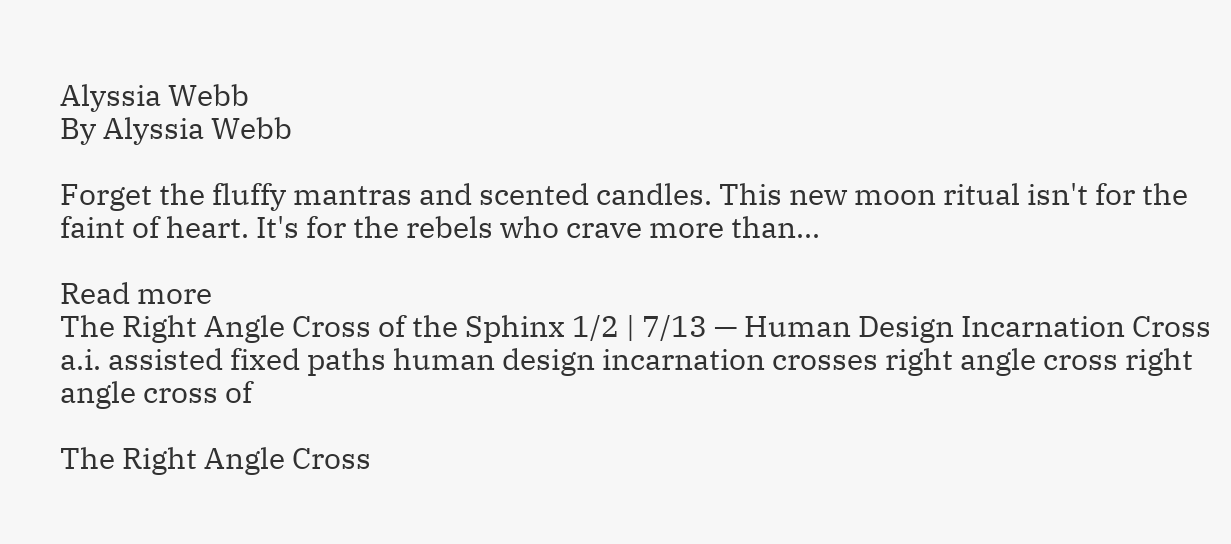Alyssia Webb
By Alyssia Webb

Forget the fluffy mantras and scented candles. This new moon ritual isn't for the faint of heart. It's for the rebels who crave more than...

Read more
The Right Angle Cross of the Sphinx 1/2 | 7/13 — Human Design Incarnation Cross
a.i. assisted fixed paths human design incarnation crosses right angle cross right angle cross of

The Right Angle Cross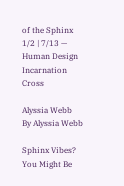of the Sphinx 1/2 | 7/13 — Human Design Incarnation Cross

Alyssia Webb
By Alyssia Webb

Sphinx Vibes? You Might Be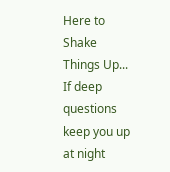Here to Shake Things Up... If deep questions keep you up at night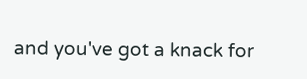and you've got a knack for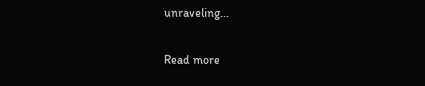unraveling...

Read more